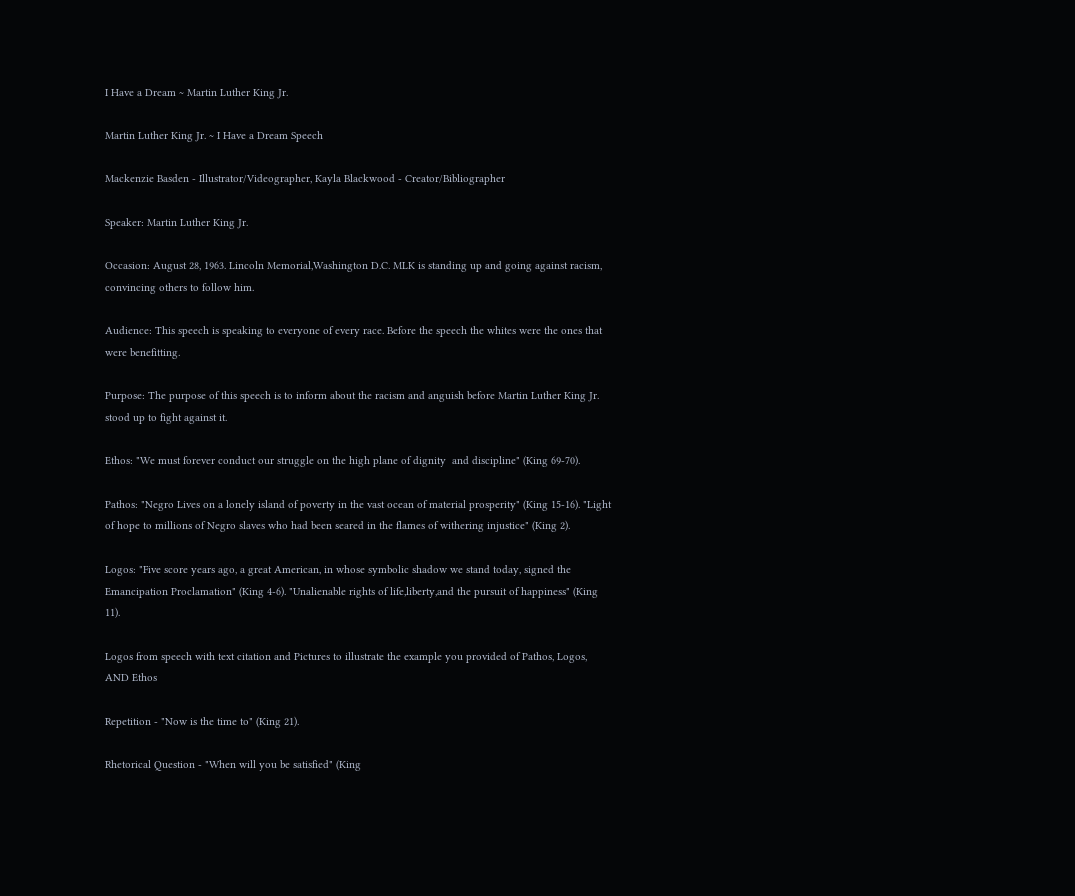I Have a Dream ~ Martin Luther King Jr.

Martin Luther King Jr. ~ I Have a Dream Speech

Mackenzie Basden - Illustrator/Videographer, Kayla Blackwood - Creator/Bibliographer

Speaker: Martin Luther King Jr.

Occasion: August 28, 1963. Lincoln Memorial,Washington D.C. MLK is standing up and going against racism, convincing others to follow him.

Audience: This speech is speaking to everyone of every race. Before the speech the whites were the ones that were benefitting.

Purpose: The purpose of this speech is to inform about the racism and anguish before Martin Luther King Jr. stood up to fight against it.

Ethos: "We must forever conduct our struggle on the high plane of dignity  and discipline" (King 69-70).

Pathos: "Negro Lives on a lonely island of poverty in the vast ocean of material prosperity" (King 15-16). "Light of hope to millions of Negro slaves who had been seared in the flames of withering injustice" (King 2).

Logos: "Five score years ago, a great American, in whose symbolic shadow we stand today, signed the Emancipation Proclamation" (King 4-6). "Unalienable rights of life,liberty,and the pursuit of happiness" (King 11).

Logos from speech with text citation and Pictures to illustrate the example you provided of Pathos, Logos, AND Ethos

Repetition - "Now is the time to" (King 21).

Rhetorical Question - "When will you be satisfied" (King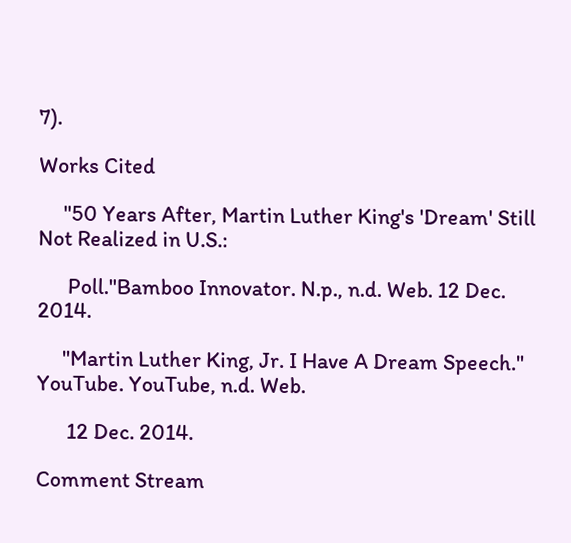7).

Works Cited

     "50 Years After, Martin Luther King's 'Dream' Still Not Realized in U.S.:

      Poll."Bamboo Innovator. N.p., n.d. Web. 12 Dec. 2014.

     "Martin Luther King, Jr. I Have A Dream Speech." YouTube. YouTube, n.d. Web.

      12 Dec. 2014.

Comment Stream